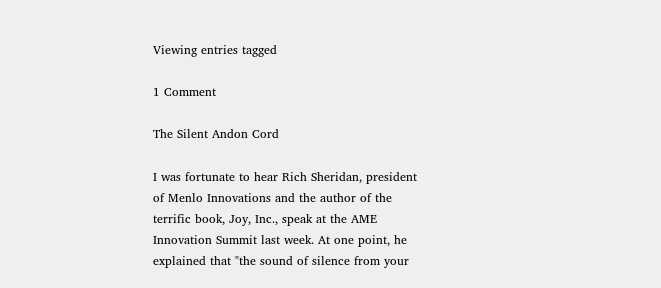Viewing entries tagged

1 Comment

The Silent Andon Cord

I was fortunate to hear Rich Sheridan, president of Menlo Innovations and the author of the terrific book, Joy, Inc., speak at the AME Innovation Summit last week. At one point, he explained that "the sound of silence from your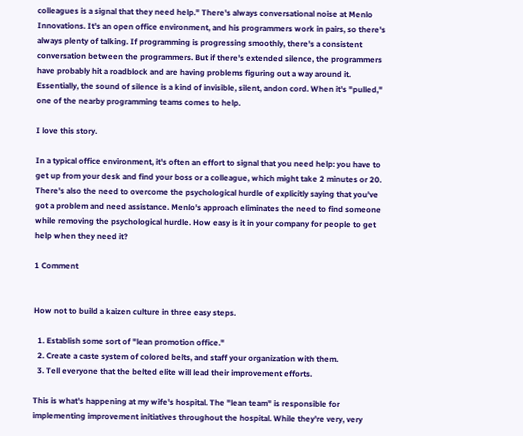colleagues is a signal that they need help." There's always conversational noise at Menlo Innovations. It's an open office environment, and his programmers work in pairs, so there's always plenty of talking. If programming is progressing smoothly, there's a consistent conversation between the programmers. But if there's extended silence, the programmers have probably hit a roadblock and are having problems figuring out a way around it. Essentially, the sound of silence is a kind of invisible, silent, andon cord. When it's "pulled," one of the nearby programming teams comes to help.

I love this story.

In a typical office environment, it's often an effort to signal that you need help: you have to get up from your desk and find your boss or a colleague, which might take 2 minutes or 20. There's also the need to overcome the psychological hurdle of explicitly saying that you've got a problem and need assistance. Menlo's approach eliminates the need to find someone while removing the psychological hurdle. How easy is it in your company for people to get help when they need it?

1 Comment


How not to build a kaizen culture in three easy steps.

  1. Establish some sort of "lean promotion office."
  2. Create a caste system of colored belts, and staff your organization with them.
  3. Tell everyone that the belted elite will lead their improvement efforts.

This is what's happening at my wife's hospital. The "lean team" is responsible for implementing improvement initiatives throughout the hospital. While they're very, very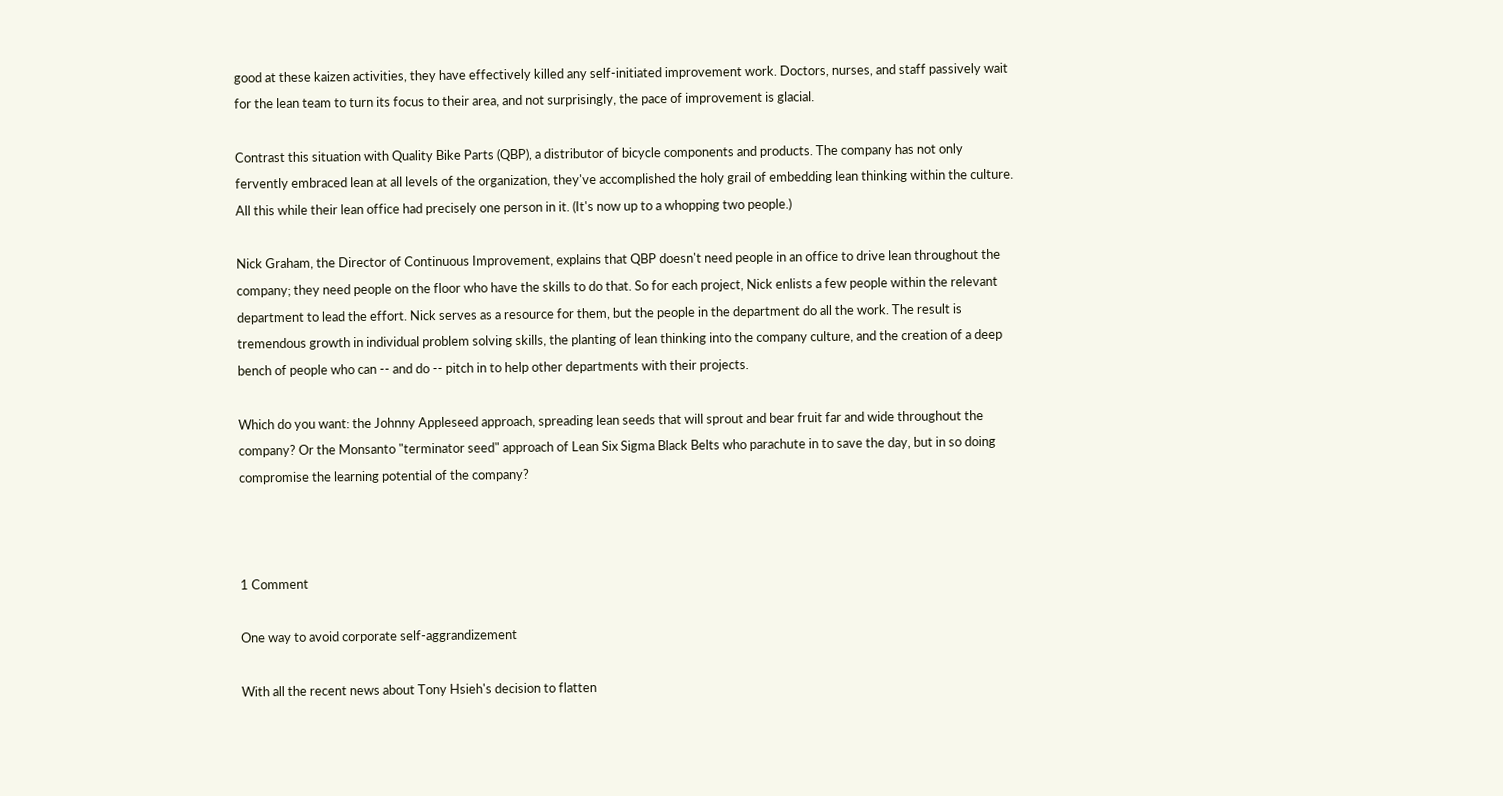good at these kaizen activities, they have effectively killed any self-initiated improvement work. Doctors, nurses, and staff passively wait for the lean team to turn its focus to their area, and not surprisingly, the pace of improvement is glacial.

Contrast this situation with Quality Bike Parts (QBP), a distributor of bicycle components and products. The company has not only fervently embraced lean at all levels of the organization, they've accomplished the holy grail of embedding lean thinking within the culture. All this while their lean office had precisely one person in it. (It's now up to a whopping two people.)

Nick Graham, the Director of Continuous Improvement, explains that QBP doesn't need people in an office to drive lean throughout the company; they need people on the floor who have the skills to do that. So for each project, Nick enlists a few people within the relevant department to lead the effort. Nick serves as a resource for them, but the people in the department do all the work. The result is tremendous growth in individual problem solving skills, the planting of lean thinking into the company culture, and the creation of a deep bench of people who can -- and do -- pitch in to help other departments with their projects.

Which do you want: the Johnny Appleseed approach, spreading lean seeds that will sprout and bear fruit far and wide throughout the company? Or the Monsanto "terminator seed" approach of Lean Six Sigma Black Belts who parachute in to save the day, but in so doing compromise the learning potential of the company?



1 Comment

One way to avoid corporate self-aggrandizement

With all the recent news about Tony Hsieh's decision to flatten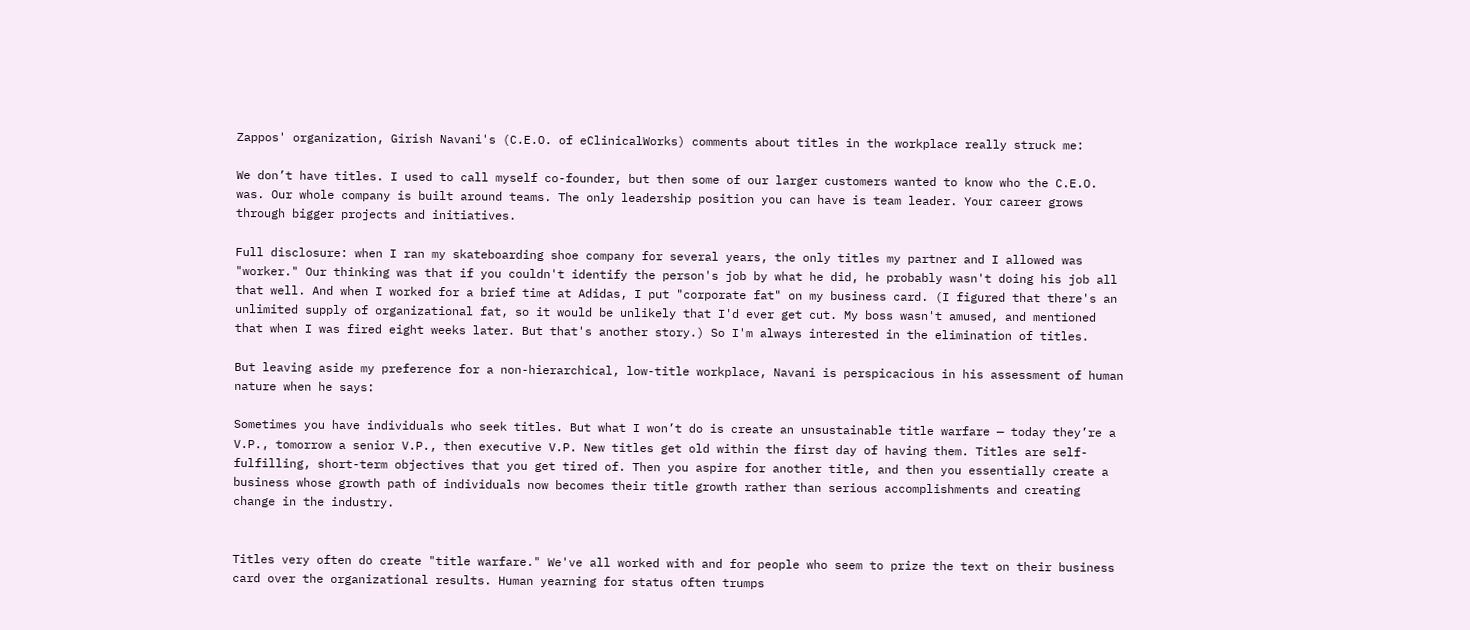Zappos' organization, Girish Navani's (C.E.O. of eClinicalWorks) comments about titles in the workplace really struck me:

We don’t have titles. I used to call myself co-founder, but then some of our larger customers wanted to know who the C.E.O. was. Our whole company is built around teams. The only leadership position you can have is team leader. Your career grows through bigger projects and initiatives.

Full disclosure: when I ran my skateboarding shoe company for several years, the only titles my partner and I allowed was "worker." Our thinking was that if you couldn't identify the person's job by what he did, he probably wasn't doing his job all that well. And when I worked for a brief time at Adidas, I put "corporate fat" on my business card. (I figured that there's an unlimited supply of organizational fat, so it would be unlikely that I'd ever get cut. My boss wasn't amused, and mentioned that when I was fired eight weeks later. But that's another story.) So I'm always interested in the elimination of titles.

But leaving aside my preference for a non-hierarchical, low-title workplace, Navani is perspicacious in his assessment of human nature when he says:

Sometimes you have individuals who seek titles. But what I won’t do is create an unsustainable title warfare — today they’re a V.P., tomorrow a senior V.P., then executive V.P. New titles get old within the first day of having them. Titles are self-fulfilling, short-term objectives that you get tired of. Then you aspire for another title, and then you essentially create a business whose growth path of individuals now becomes their title growth rather than serious accomplishments and creating change in the industry.


Titles very often do create "title warfare." We've all worked with and for people who seem to prize the text on their business card over the organizational results. Human yearning for status often trumps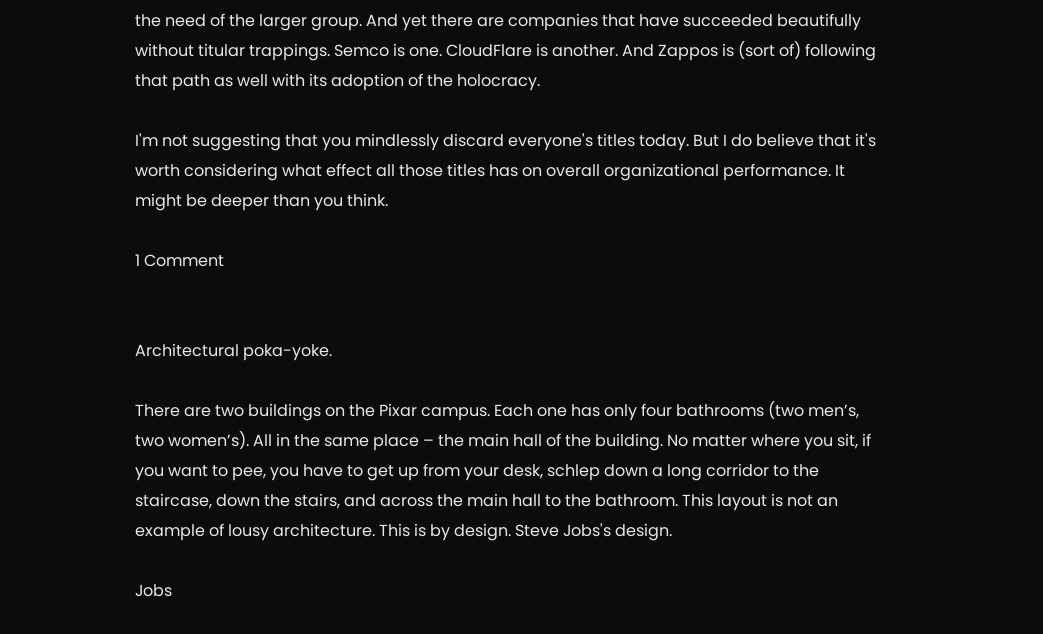the need of the larger group. And yet there are companies that have succeeded beautifully without titular trappings. Semco is one. CloudFlare is another. And Zappos is (sort of) following that path as well with its adoption of the holocracy.

I'm not suggesting that you mindlessly discard everyone's titles today. But I do believe that it's worth considering what effect all those titles has on overall organizational performance. It might be deeper than you think.

1 Comment


Architectural poka-yoke.

There are two buildings on the Pixar campus. Each one has only four bathrooms (two men’s, two women’s). All in the same place – the main hall of the building. No matter where you sit, if you want to pee, you have to get up from your desk, schlep down a long corridor to the staircase, down the stairs, and across the main hall to the bathroom. This layout is not an example of lousy architecture. This is by design. Steve Jobs's design.

Jobs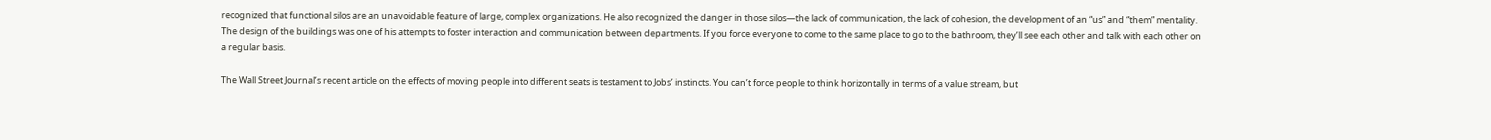recognized that functional silos are an unavoidable feature of large, complex organizations. He also recognized the danger in those silos—the lack of communication, the lack of cohesion, the development of an “us” and “them” mentality. The design of the buildings was one of his attempts to foster interaction and communication between departments. If you force everyone to come to the same place to go to the bathroom, they’ll see each other and talk with each other on a regular basis.

The Wall Street Journal’s recent article on the effects of moving people into different seats is testament to Jobs’ instincts. You can’t force people to think horizontally in terms of a value stream, but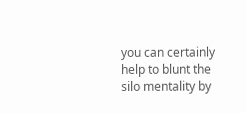you can certainly help to blunt the silo mentality by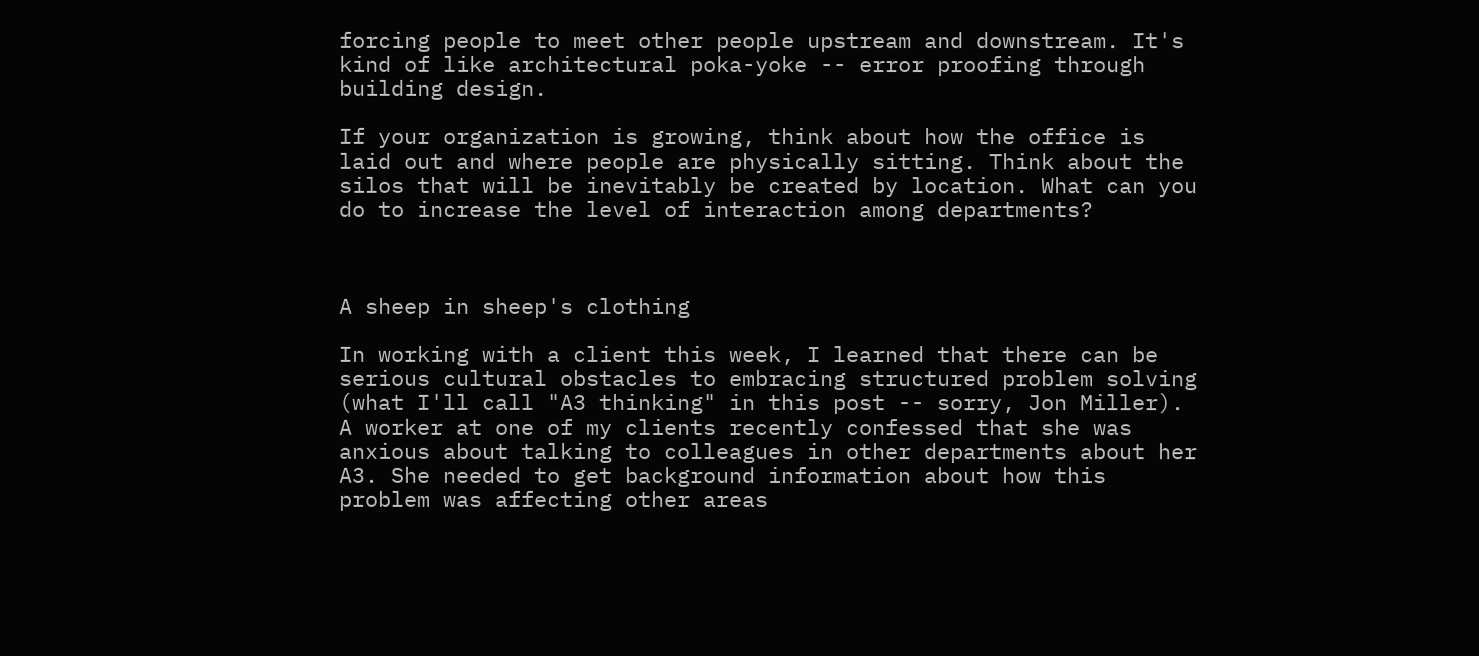forcing people to meet other people upstream and downstream. It's kind of like architectural poka-yoke -- error proofing through building design.

If your organization is growing, think about how the office is laid out and where people are physically sitting. Think about the silos that will be inevitably be created by location. What can you do to increase the level of interaction among departments?



A sheep in sheep's clothing

In working with a client this week, I learned that there can be serious cultural obstacles to embracing structured problem solving (what I'll call "A3 thinking" in this post -- sorry, Jon Miller). A worker at one of my clients recently confessed that she was anxious about talking to colleagues in other departments about her A3. She needed to get background information about how this problem was affecting other areas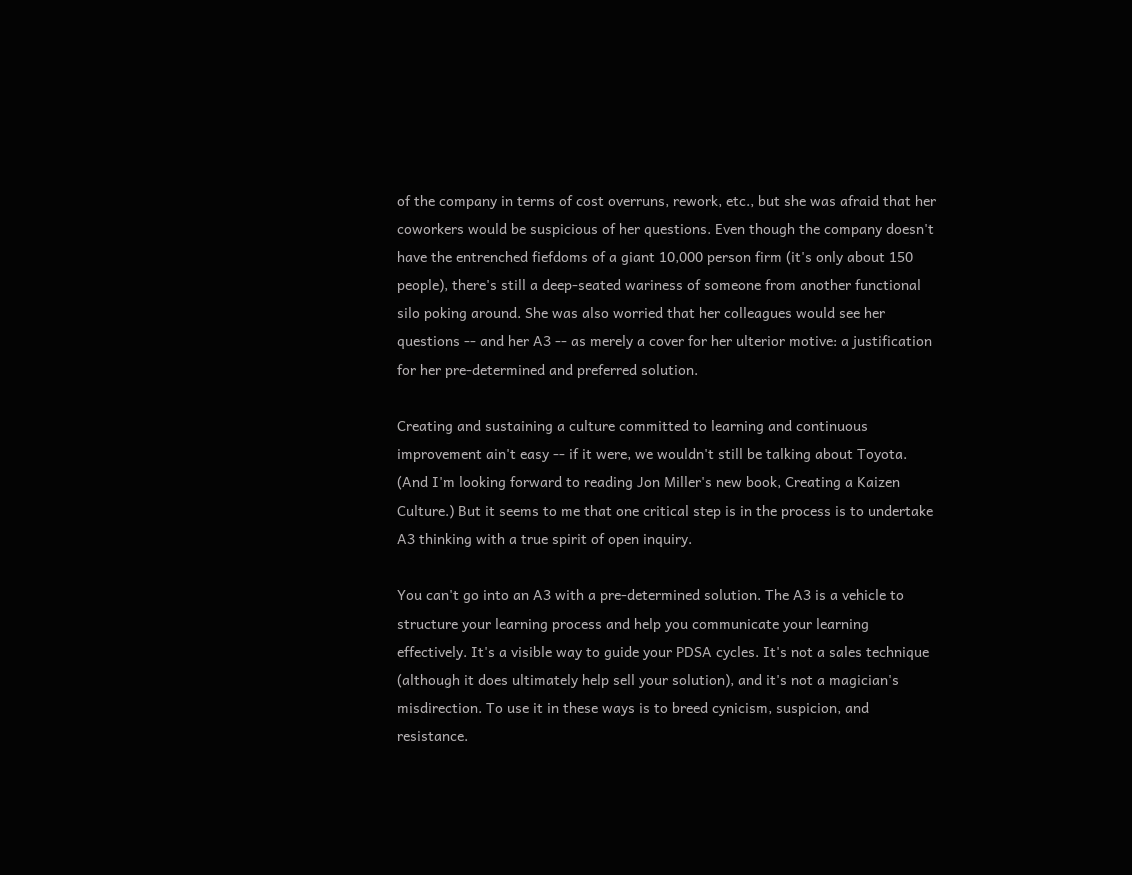of the company in terms of cost overruns, rework, etc., but she was afraid that her coworkers would be suspicious of her questions. Even though the company doesn't have the entrenched fiefdoms of a giant 10,000 person firm (it's only about 150 people), there's still a deep-seated wariness of someone from another functional silo poking around. She was also worried that her colleagues would see her questions -- and her A3 -- as merely a cover for her ulterior motive: a justification for her pre-determined and preferred solution.

Creating and sustaining a culture committed to learning and continuous improvement ain't easy -- if it were, we wouldn't still be talking about Toyota. (And I'm looking forward to reading Jon Miller's new book, Creating a Kaizen Culture.) But it seems to me that one critical step is in the process is to undertake A3 thinking with a true spirit of open inquiry.

You can't go into an A3 with a pre-determined solution. The A3 is a vehicle to structure your learning process and help you communicate your learning effectively. It's a visible way to guide your PDSA cycles. It's not a sales technique (although it does ultimately help sell your solution), and it's not a magician's misdirection. To use it in these ways is to breed cynicism, suspicion, and resistance.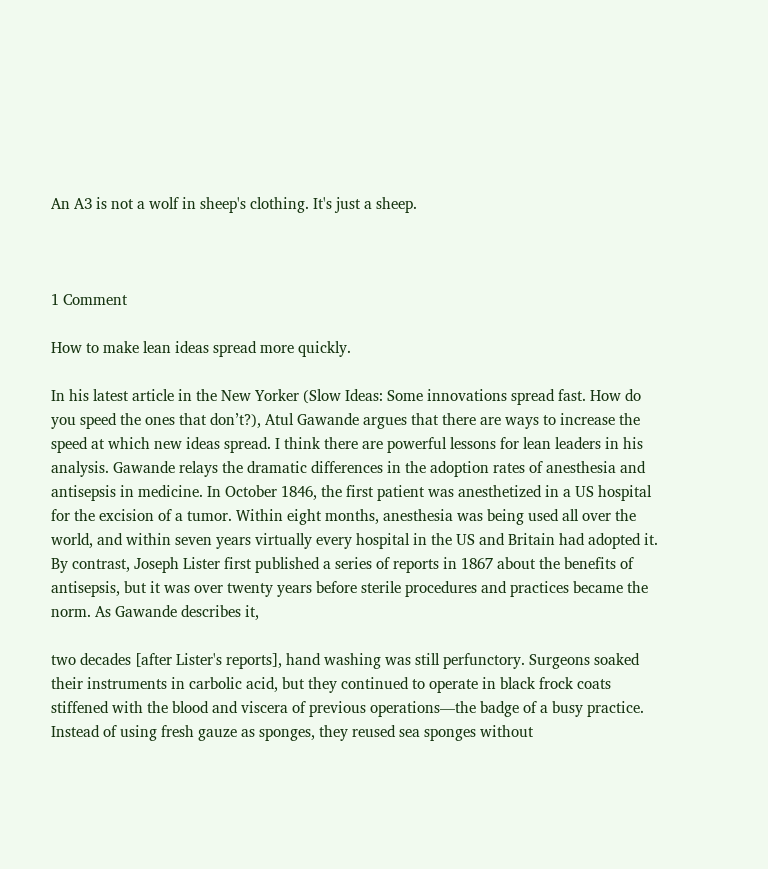An A3 is not a wolf in sheep's clothing. It's just a sheep.



1 Comment

How to make lean ideas spread more quickly.

In his latest article in the New Yorker (Slow Ideas: Some innovations spread fast. How do you speed the ones that don’t?), Atul Gawande argues that there are ways to increase the speed at which new ideas spread. I think there are powerful lessons for lean leaders in his analysis. Gawande relays the dramatic differences in the adoption rates of anesthesia and antisepsis in medicine. In October 1846, the first patient was anesthetized in a US hospital for the excision of a tumor. Within eight months, anesthesia was being used all over the world, and within seven years virtually every hospital in the US and Britain had adopted it. By contrast, Joseph Lister first published a series of reports in 1867 about the benefits of antisepsis, but it was over twenty years before sterile procedures and practices became the norm. As Gawande describes it,

two decades [after Lister's reports], hand washing was still perfunctory. Surgeons soaked their instruments in carbolic acid, but they continued to operate in black frock coats stiffened with the blood and viscera of previous operations—the badge of a busy practice. Instead of using fresh gauze as sponges, they reused sea sponges without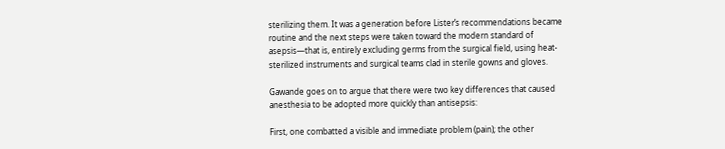sterilizing them. It was a generation before Lister’s recommendations became routine and the next steps were taken toward the modern standard of asepsis—that is, entirely excluding germs from the surgical field, using heat-sterilized instruments and surgical teams clad in sterile gowns and gloves.

Gawande goes on to argue that there were two key differences that caused anesthesia to be adopted more quickly than antisepsis:

First, one combatted a visible and immediate problem (pain); the other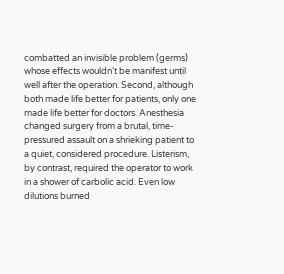combatted an invisible problem (germs) whose effects wouldn’t be manifest until well after the operation. Second, although both made life better for patients, only one made life better for doctors. Anesthesia changed surgery from a brutal, time-pressured assault on a shrieking patient to a quiet, considered procedure. Listerism, by contrast, required the operator to work in a shower of carbolic acid. Even low dilutions burned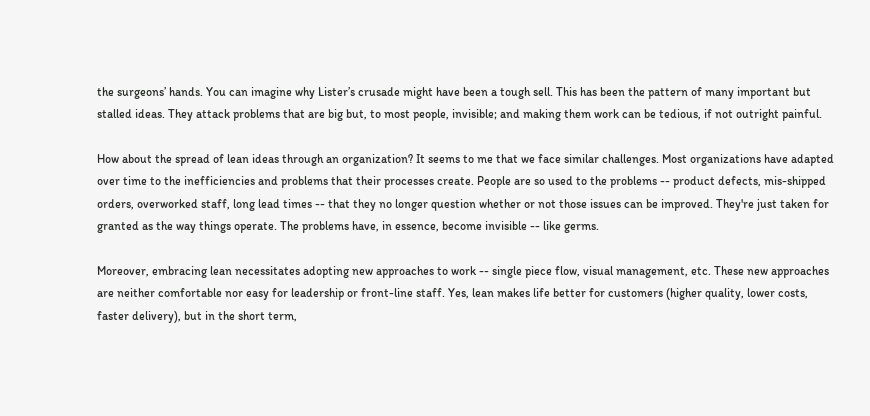the surgeons’ hands. You can imagine why Lister’s crusade might have been a tough sell. This has been the pattern of many important but stalled ideas. They attack problems that are big but, to most people, invisible; and making them work can be tedious, if not outright painful.

How about the spread of lean ideas through an organization? It seems to me that we face similar challenges. Most organizations have adapted over time to the inefficiencies and problems that their processes create. People are so used to the problems -- product defects, mis-shipped orders, overworked staff, long lead times -- that they no longer question whether or not those issues can be improved. They're just taken for granted as the way things operate. The problems have, in essence, become invisible -- like germs.

Moreover, embracing lean necessitates adopting new approaches to work -- single piece flow, visual management, etc. These new approaches are neither comfortable nor easy for leadership or front-line staff. Yes, lean makes life better for customers (higher quality, lower costs, faster delivery), but in the short term,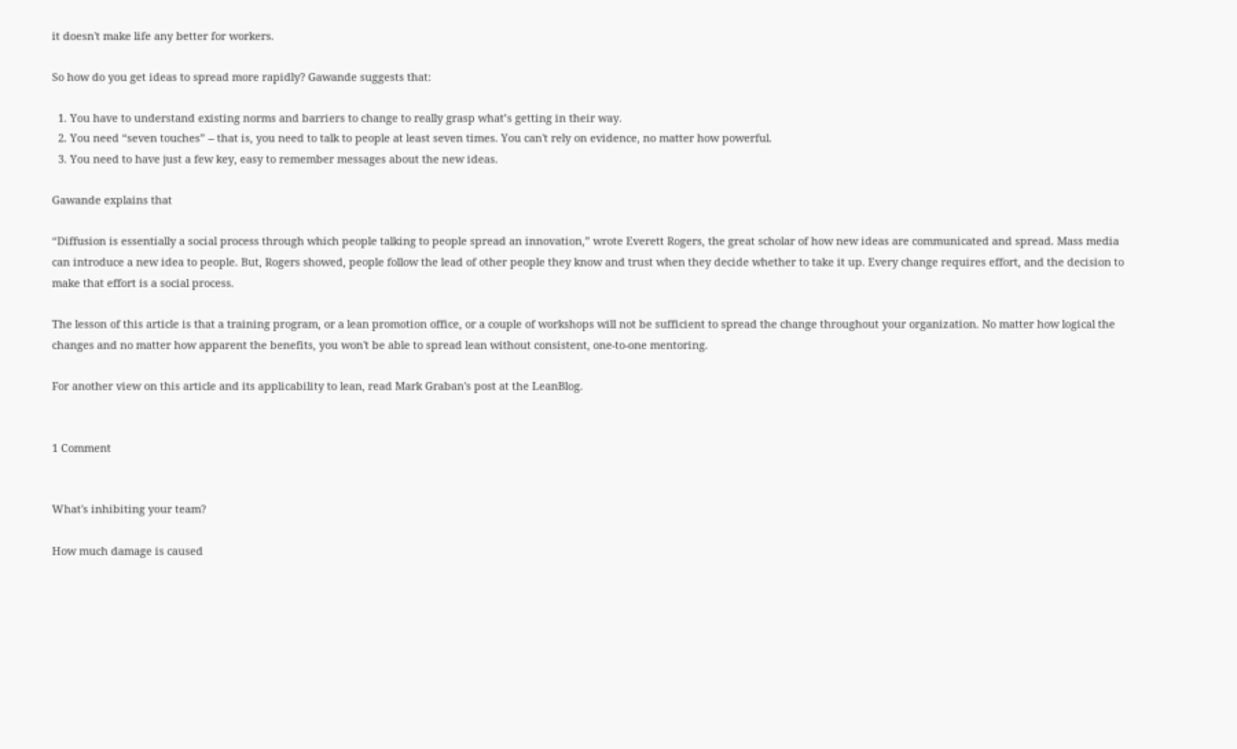it doesn't make life any better for workers.

So how do you get ideas to spread more rapidly? Gawande suggests that:

  1. You have to understand existing norms and barriers to change to really grasp what’s getting in their way.
  2. You need “seven touches” -- that is, you need to talk to people at least seven times. You can't rely on evidence, no matter how powerful.
  3. You need to have just a few key, easy to remember messages about the new ideas.

Gawande explains that

“Diffusion is essentially a social process through which people talking to people spread an innovation,” wrote Everett Rogers, the great scholar of how new ideas are communicated and spread. Mass media can introduce a new idea to people. But, Rogers showed, people follow the lead of other people they know and trust when they decide whether to take it up. Every change requires effort, and the decision to make that effort is a social process.

The lesson of this article is that a training program, or a lean promotion office, or a couple of workshops will not be sufficient to spread the change throughout your organization. No matter how logical the changes and no matter how apparent the benefits, you won't be able to spread lean without consistent, one-to-one mentoring.

For another view on this article and its applicability to lean, read Mark Graban's post at the LeanBlog.


1 Comment


What's inhibiting your team?

How much damage is caused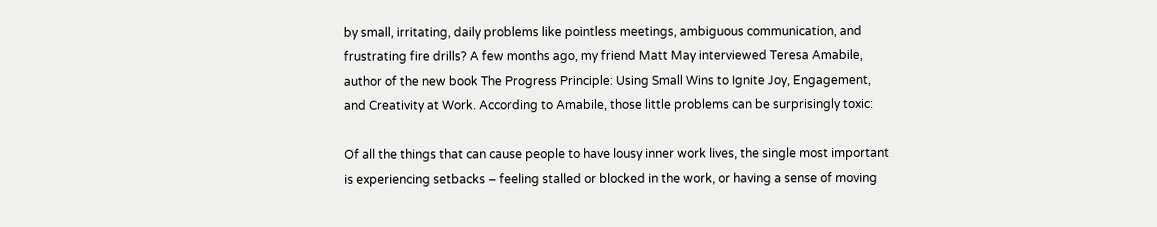by small, irritating, daily problems like pointless meetings, ambiguous communication, and frustrating fire drills? A few months ago, my friend Matt May interviewed Teresa Amabile, author of the new book The Progress Principle: Using Small Wins to Ignite Joy, Engagement, and Creativity at Work. According to Amabile, those little problems can be surprisingly toxic:

Of all the things that can cause people to have lousy inner work lives, the single most important is experiencing setbacks – feeling stalled or blocked in the work, or having a sense of moving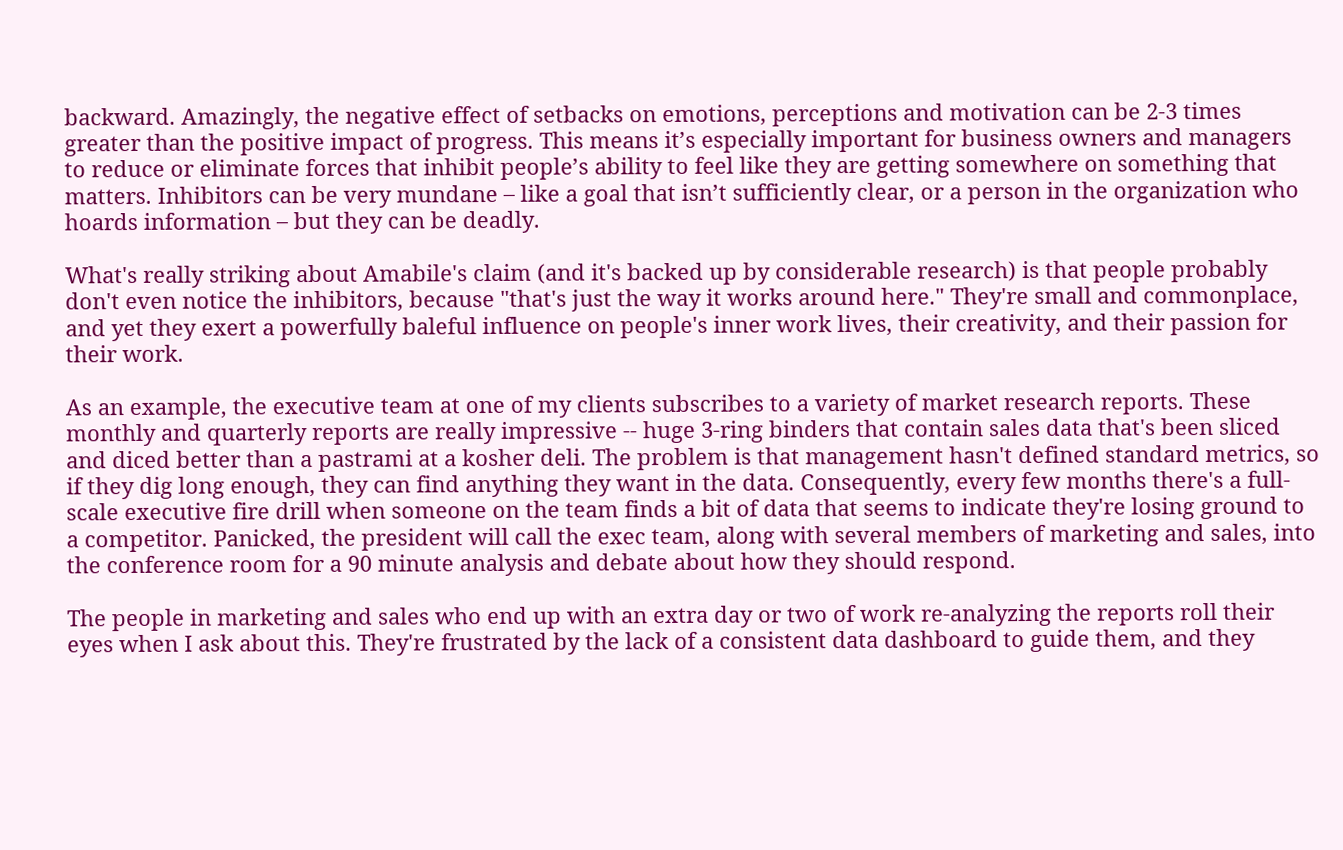backward. Amazingly, the negative effect of setbacks on emotions, perceptions and motivation can be 2-3 times greater than the positive impact of progress. This means it’s especially important for business owners and managers to reduce or eliminate forces that inhibit people’s ability to feel like they are getting somewhere on something that matters. Inhibitors can be very mundane – like a goal that isn’t sufficiently clear, or a person in the organization who hoards information – but they can be deadly.

What's really striking about Amabile's claim (and it's backed up by considerable research) is that people probably don't even notice the inhibitors, because "that's just the way it works around here." They're small and commonplace, and yet they exert a powerfully baleful influence on people's inner work lives, their creativity, and their passion for their work.

As an example, the executive team at one of my clients subscribes to a variety of market research reports. These monthly and quarterly reports are really impressive -- huge 3-ring binders that contain sales data that's been sliced and diced better than a pastrami at a kosher deli. The problem is that management hasn't defined standard metrics, so if they dig long enough, they can find anything they want in the data. Consequently, every few months there's a full-scale executive fire drill when someone on the team finds a bit of data that seems to indicate they're losing ground to a competitor. Panicked, the president will call the exec team, along with several members of marketing and sales, into the conference room for a 90 minute analysis and debate about how they should respond.

The people in marketing and sales who end up with an extra day or two of work re-analyzing the reports roll their eyes when I ask about this. They're frustrated by the lack of a consistent data dashboard to guide them, and they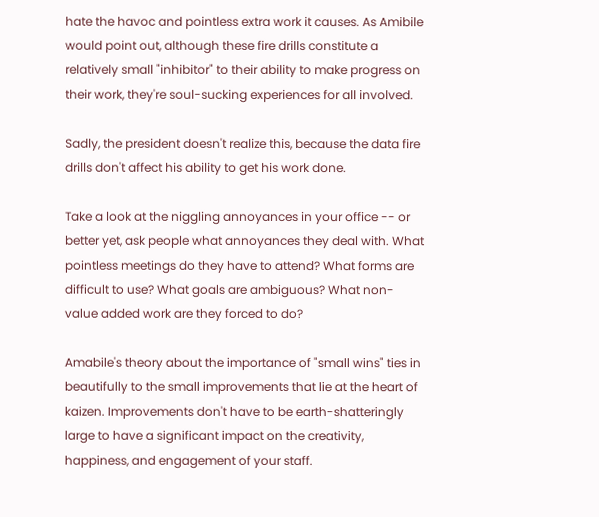hate the havoc and pointless extra work it causes. As Amibile would point out, although these fire drills constitute a relatively small "inhibitor" to their ability to make progress on their work, they're soul-sucking experiences for all involved.

Sadly, the president doesn't realize this, because the data fire drills don't affect his ability to get his work done.

Take a look at the niggling annoyances in your office -- or better yet, ask people what annoyances they deal with. What pointless meetings do they have to attend? What forms are difficult to use? What goals are ambiguous? What non-value added work are they forced to do?

Amabile's theory about the importance of "small wins" ties in beautifully to the small improvements that lie at the heart of kaizen. Improvements don't have to be earth-shatteringly large to have a significant impact on the creativity, happiness, and engagement of your staff.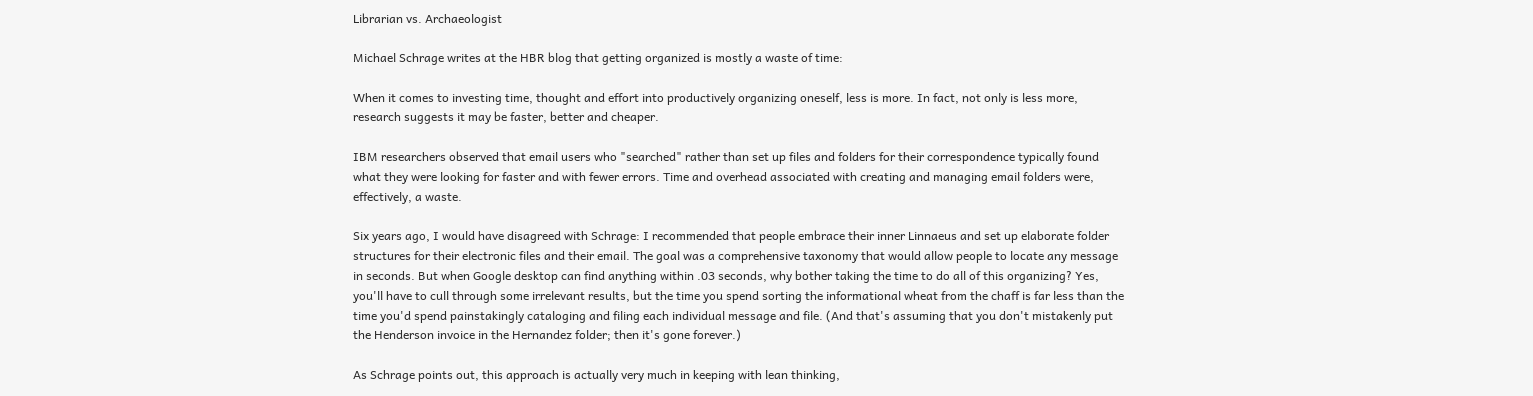Librarian vs. Archaeologist

Michael Schrage writes at the HBR blog that getting organized is mostly a waste of time:

When it comes to investing time, thought and effort into productively organizing oneself, less is more. In fact, not only is less more, research suggests it may be faster, better and cheaper.

IBM researchers observed that email users who "searched" rather than set up files and folders for their correspondence typically found what they were looking for faster and with fewer errors. Time and overhead associated with creating and managing email folders were, effectively, a waste.

Six years ago, I would have disagreed with Schrage: I recommended that people embrace their inner Linnaeus and set up elaborate folder structures for their electronic files and their email. The goal was a comprehensive taxonomy that would allow people to locate any message in seconds. But when Google desktop can find anything within .03 seconds, why bother taking the time to do all of this organizing? Yes, you'll have to cull through some irrelevant results, but the time you spend sorting the informational wheat from the chaff is far less than the time you'd spend painstakingly cataloging and filing each individual message and file. (And that's assuming that you don't mistakenly put the Henderson invoice in the Hernandez folder; then it's gone forever.)

As Schrage points out, this approach is actually very much in keeping with lean thinking,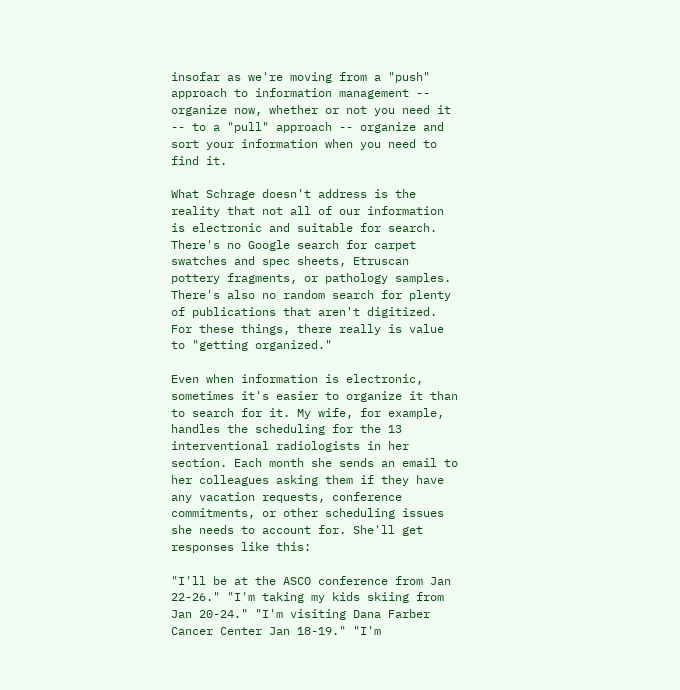insofar as we're moving from a "push" approach to information management -- organize now, whether or not you need it -- to a "pull" approach -- organize and sort your information when you need to find it.

What Schrage doesn't address is the reality that not all of our information is electronic and suitable for search. There's no Google search for carpet swatches and spec sheets, Etruscan pottery fragments, or pathology samples. There's also no random search for plenty of publications that aren't digitized. For these things, there really is value to "getting organized."

Even when information is electronic, sometimes it's easier to organize it than to search for it. My wife, for example, handles the scheduling for the 13 interventional radiologists in her section. Each month she sends an email to her colleagues asking them if they have any vacation requests, conference commitments, or other scheduling issues she needs to account for. She'll get responses like this:

"I'll be at the ASCO conference from Jan 22-26." "I'm taking my kids skiing from Jan 20-24." "I'm visiting Dana Farber Cancer Center Jan 18-19." "I'm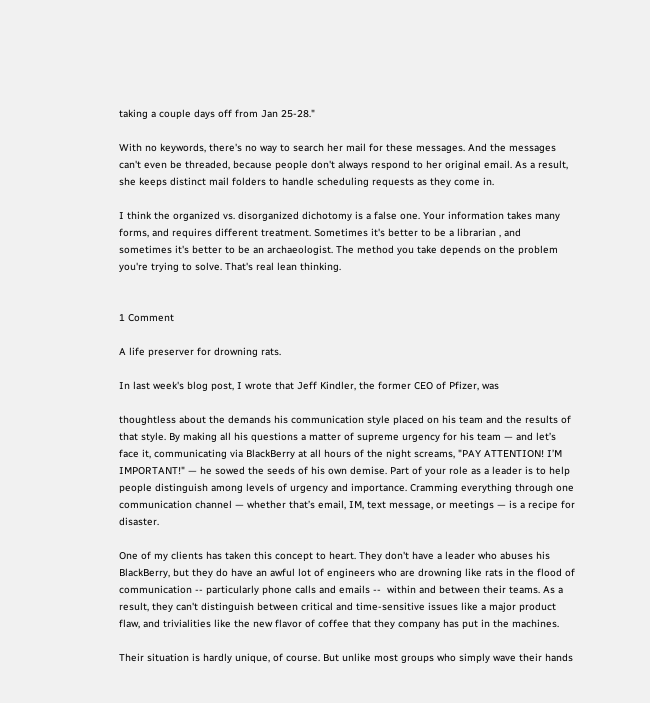taking a couple days off from Jan 25-28."

With no keywords, there's no way to search her mail for these messages. And the messages can't even be threaded, because people don't always respond to her original email. As a result, she keeps distinct mail folders to handle scheduling requests as they come in.

I think the organized vs. disorganized dichotomy is a false one. Your information takes many forms, and requires different treatment. Sometimes it's better to be a librarian , and sometimes it's better to be an archaeologist. The method you take depends on the problem you're trying to solve. That's real lean thinking.


1 Comment

A life preserver for drowning rats.

In last week's blog post, I wrote that Jeff Kindler, the former CEO of Pfizer, was

thoughtless about the demands his communication style placed on his team and the results of that style. By making all his questions a matter of supreme urgency for his team — and let’s face it, communicating via BlackBerry at all hours of the night screams, "PAY ATTENTION! I’M IMPORTANT!" — he sowed the seeds of his own demise. Part of your role as a leader is to help people distinguish among levels of urgency and importance. Cramming everything through one communication channel — whether that’s email, IM, text message, or meetings — is a recipe for disaster.

One of my clients has taken this concept to heart. They don't have a leader who abuses his BlackBerry, but they do have an awful lot of engineers who are drowning like rats in the flood of communication -- particularly phone calls and emails --  within and between their teams. As a result, they can't distinguish between critical and time-sensitive issues like a major product flaw, and trivialities like the new flavor of coffee that they company has put in the machines.

Their situation is hardly unique, of course. But unlike most groups who simply wave their hands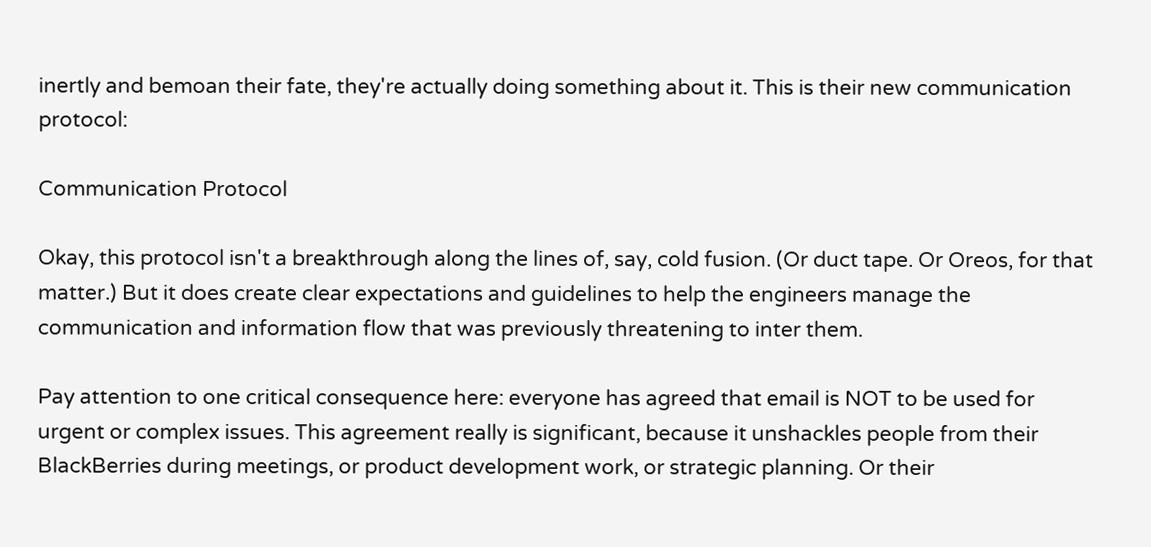inertly and bemoan their fate, they're actually doing something about it. This is their new communication protocol:

Communication Protocol

Okay, this protocol isn't a breakthrough along the lines of, say, cold fusion. (Or duct tape. Or Oreos, for that matter.) But it does create clear expectations and guidelines to help the engineers manage the communication and information flow that was previously threatening to inter them.

Pay attention to one critical consequence here: everyone has agreed that email is NOT to be used for urgent or complex issues. This agreement really is significant, because it unshackles people from their BlackBerries during meetings, or product development work, or strategic planning. Or their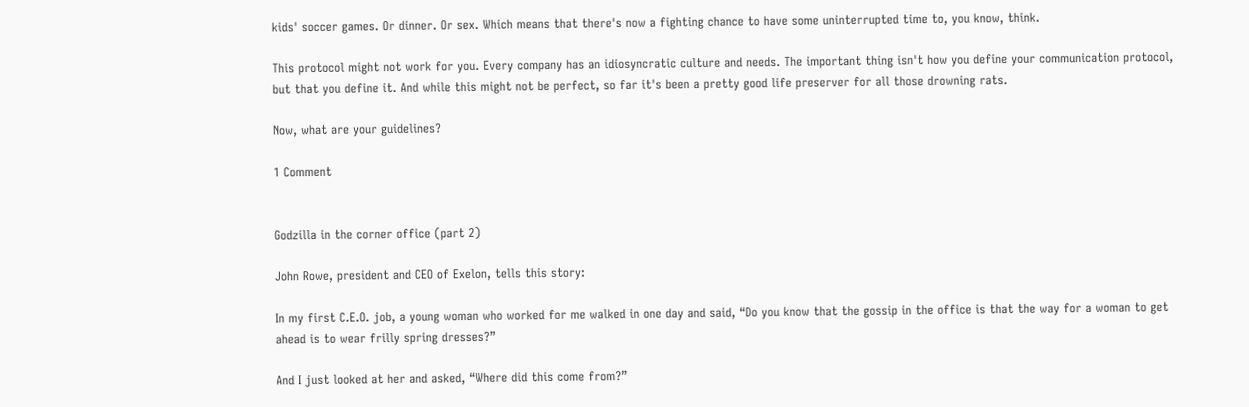kids' soccer games. Or dinner. Or sex. Which means that there's now a fighting chance to have some uninterrupted time to, you know, think.

This protocol might not work for you. Every company has an idiosyncratic culture and needs. The important thing isn't how you define your communication protocol, but that you define it. And while this might not be perfect, so far it's been a pretty good life preserver for all those drowning rats.

Now, what are your guidelines?

1 Comment


Godzilla in the corner office (part 2)

John Rowe, president and CEO of Exelon, tells this story:

In my first C.E.O. job, a young woman who worked for me walked in one day and said, “Do you know that the gossip in the office is that the way for a woman to get ahead is to wear frilly spring dresses?”

And I just looked at her and asked, “Where did this come from?”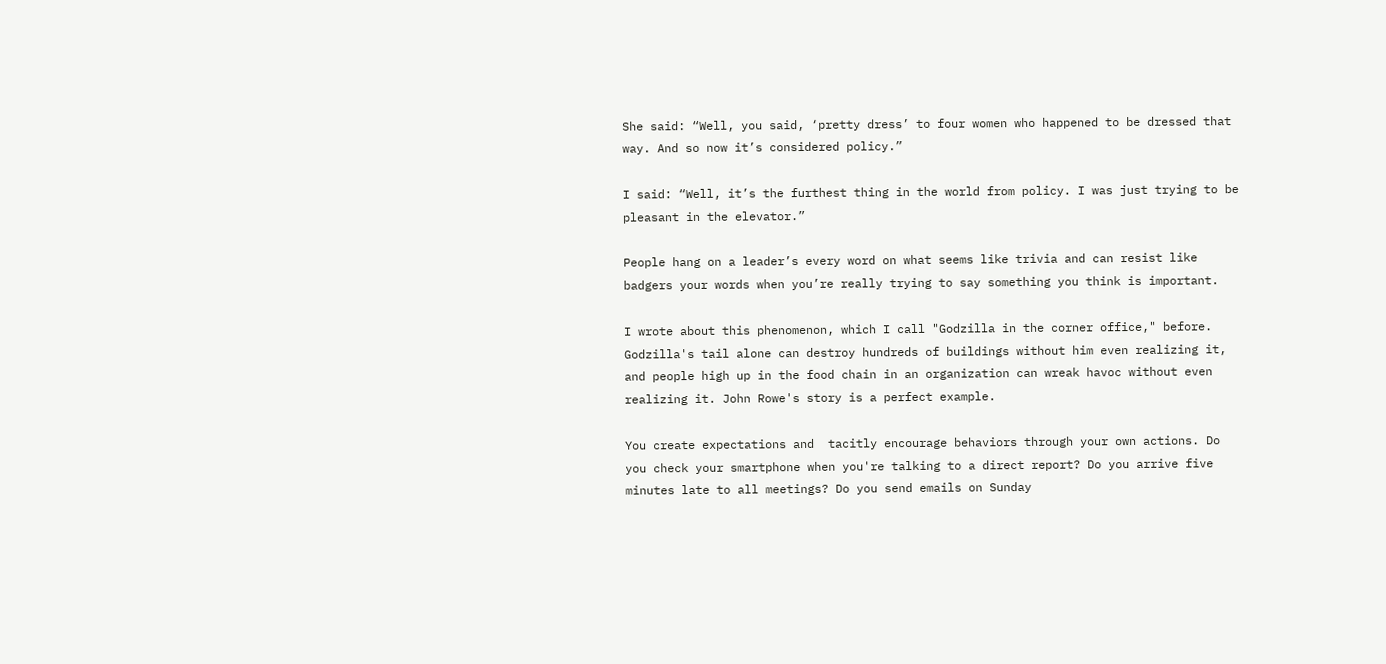She said: “Well, you said, ‘pretty dress’ to four women who happened to be dressed that way. And so now it’s considered policy.”

I said: “Well, it’s the furthest thing in the world from policy. I was just trying to be pleasant in the elevator.”

People hang on a leader’s every word on what seems like trivia and can resist like badgers your words when you’re really trying to say something you think is important.

I wrote about this phenomenon, which I call "Godzilla in the corner office," before. Godzilla's tail alone can destroy hundreds of buildings without him even realizing it, and people high up in the food chain in an organization can wreak havoc without even realizing it. John Rowe's story is a perfect example.

You create expectations and  tacitly encourage behaviors through your own actions. Do you check your smartphone when you're talking to a direct report? Do you arrive five minutes late to all meetings? Do you send emails on Sunday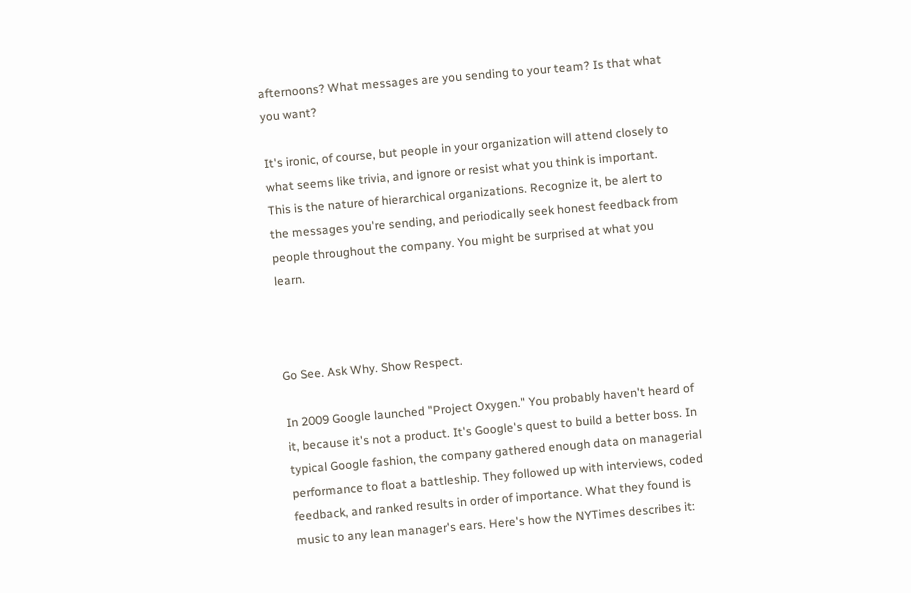afternoons? What messages are you sending to your team? Is that what you want?

It's ironic, of course, but people in your organization will attend closely to what seems like trivia, and ignore or resist what you think is important. This is the nature of hierarchical organizations. Recognize it, be alert to the messages you're sending, and periodically seek honest feedback from people throughout the company. You might be surprised at what you learn.



Go See. Ask Why. Show Respect.

In 2009 Google launched "Project Oxygen." You probably haven't heard of it, because it's not a product. It's Google's quest to build a better boss. In typical Google fashion, the company gathered enough data on managerial performance to float a battleship. They followed up with interviews, coded feedback, and ranked results in order of importance. What they found is music to any lean manager's ears. Here's how the NYTimes describes it: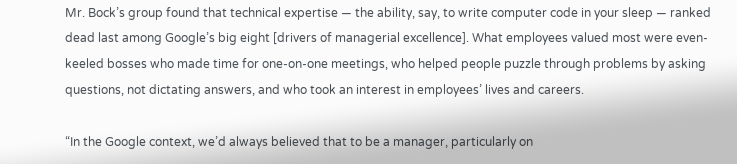Mr. Bock’s group found that technical expertise — the ability, say, to write computer code in your sleep — ranked dead last among Google’s big eight [drivers of managerial excellence]. What employees valued most were even-keeled bosses who made time for one-on-one meetings, who helped people puzzle through problems by asking questions, not dictating answers, and who took an interest in employees’ lives and careers.

“In the Google context, we’d always believed that to be a manager, particularly on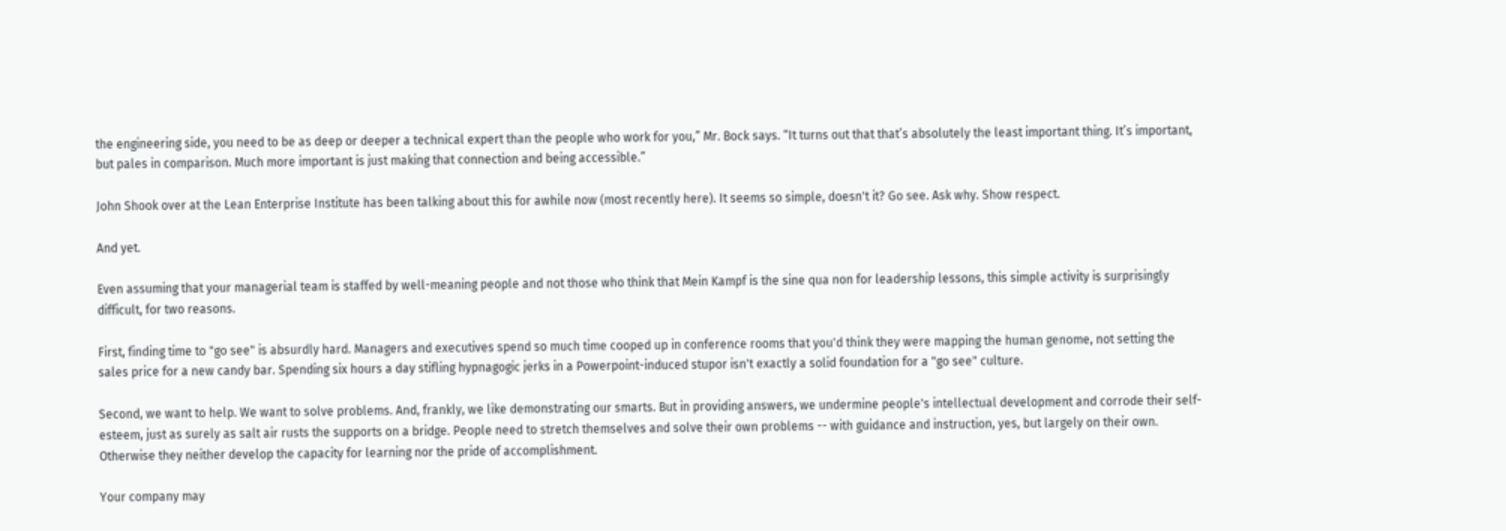the engineering side, you need to be as deep or deeper a technical expert than the people who work for you,” Mr. Bock says. “It turns out that that’s absolutely the least important thing. It’s important, but pales in comparison. Much more important is just making that connection and being accessible.”

John Shook over at the Lean Enterprise Institute has been talking about this for awhile now (most recently here). It seems so simple, doesn't it? Go see. Ask why. Show respect.

And yet.

Even assuming that your managerial team is staffed by well-meaning people and not those who think that Mein Kampf is the sine qua non for leadership lessons, this simple activity is surprisingly difficult, for two reasons.

First, finding time to "go see" is absurdly hard. Managers and executives spend so much time cooped up in conference rooms that you'd think they were mapping the human genome, not setting the sales price for a new candy bar. Spending six hours a day stifling hypnagogic jerks in a Powerpoint-induced stupor isn't exactly a solid foundation for a "go see" culture.

Second, we want to help. We want to solve problems. And, frankly, we like demonstrating our smarts. But in providing answers, we undermine people's intellectual development and corrode their self-esteem, just as surely as salt air rusts the supports on a bridge. People need to stretch themselves and solve their own problems -- with guidance and instruction, yes, but largely on their own. Otherwise they neither develop the capacity for learning nor the pride of accomplishment.

Your company may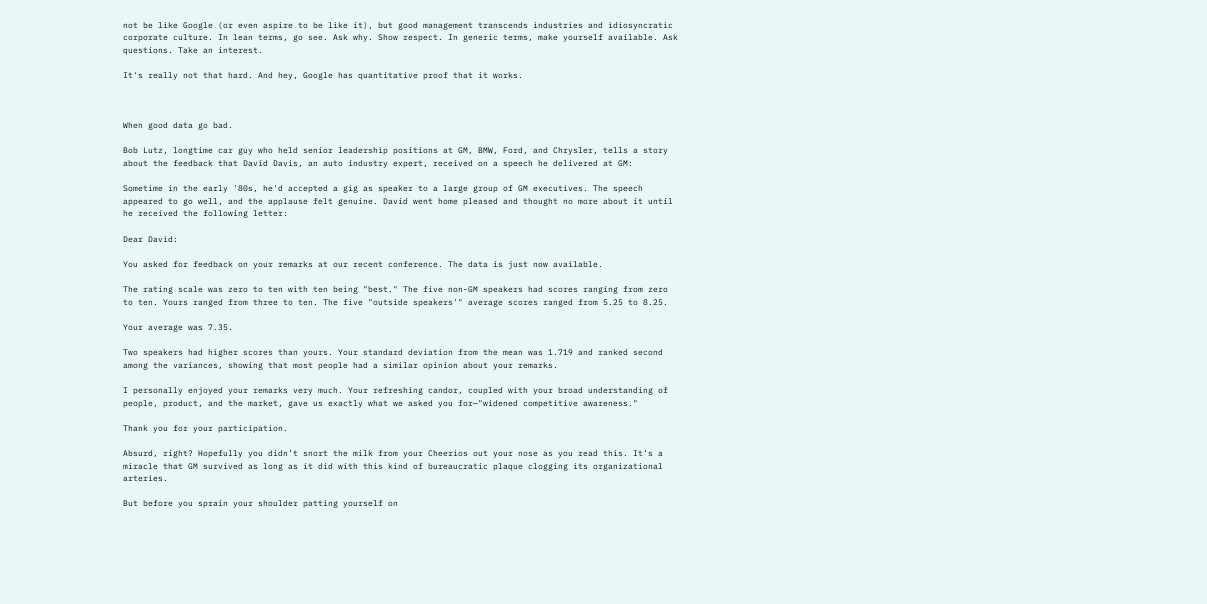not be like Google (or even aspire to be like it), but good management transcends industries and idiosyncratic corporate culture. In lean terms, go see. Ask why. Show respect. In generic terms, make yourself available. Ask questions. Take an interest.

It's really not that hard. And hey, Google has quantitative proof that it works.



When good data go bad.

Bob Lutz, longtime car guy who held senior leadership positions at GM, BMW, Ford, and Chrysler, tells a story about the feedback that David Davis, an auto industry expert, received on a speech he delivered at GM:

Sometime in the early '80s, he'd accepted a gig as speaker to a large group of GM executives. The speech appeared to go well, and the applause felt genuine. David went home pleased and thought no more about it until he received the following letter:

Dear David:

You asked for feedback on your remarks at our recent conference. The data is just now available.

The rating scale was zero to ten with ten being "best." The five non-GM speakers had scores ranging from zero to ten. Yours ranged from three to ten. The five "outside speakers'" average scores ranged from 5.25 to 8.25.

Your average was 7.35.

Two speakers had higher scores than yours. Your standard deviation from the mean was 1.719 and ranked second among the variances, showing that most people had a similar opinion about your remarks.

I personally enjoyed your remarks very much. Your refreshing candor, coupled with your broad understanding of people, product, and the market, gave us exactly what we asked you for—"widened competitive awareness."

Thank you for your participation.

Absurd, right? Hopefully you didn’t snort the milk from your Cheerios out your nose as you read this. It’s a miracle that GM survived as long as it did with this kind of bureaucratic plaque clogging its organizational arteries.

But before you sprain your shoulder patting yourself on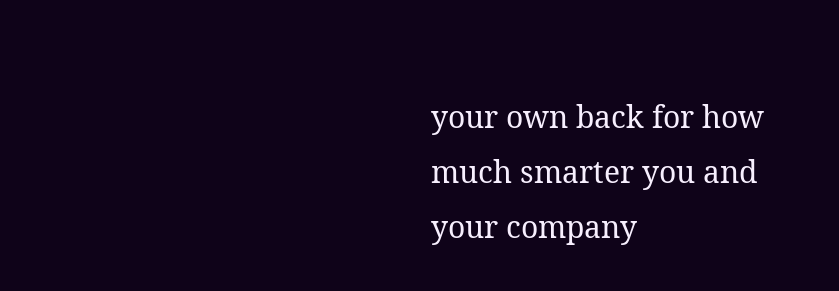your own back for how much smarter you and your company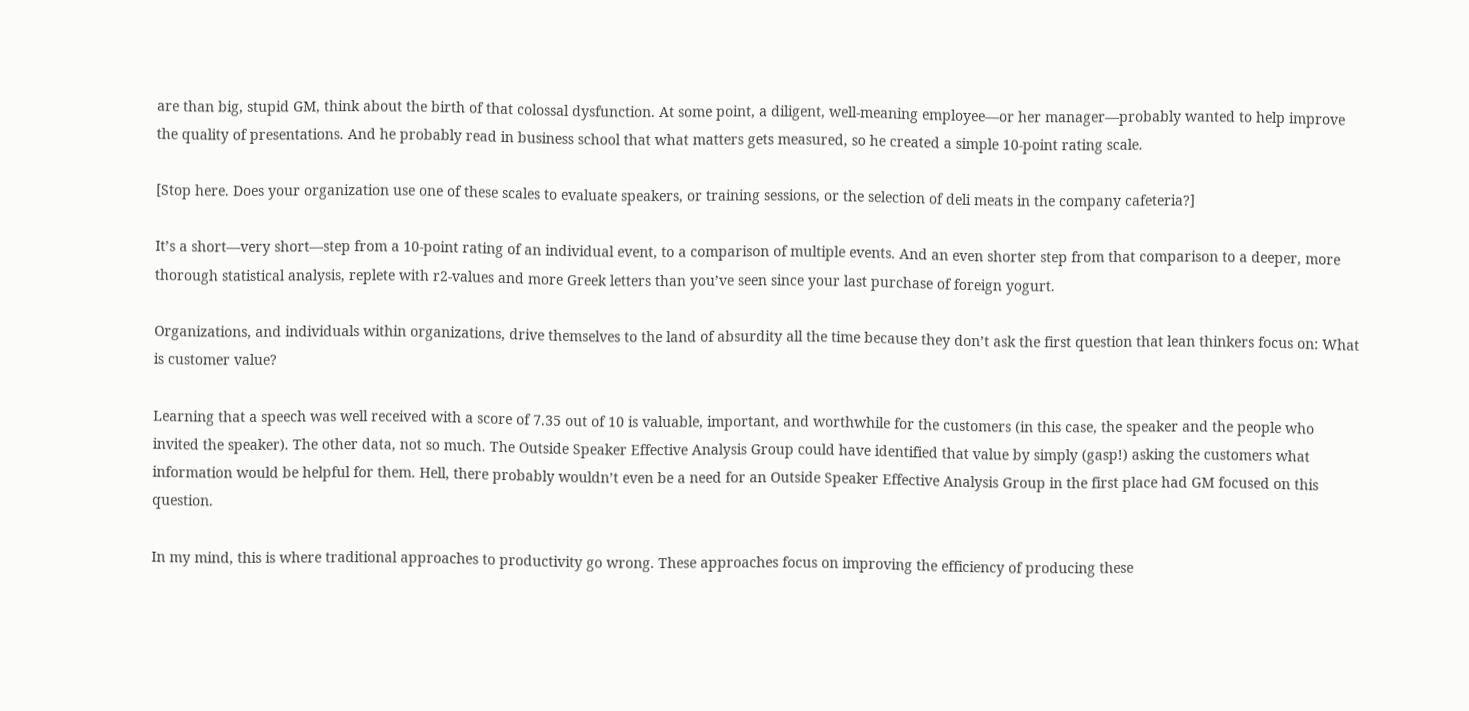are than big, stupid GM, think about the birth of that colossal dysfunction. At some point, a diligent, well-meaning employee—or her manager—probably wanted to help improve the quality of presentations. And he probably read in business school that what matters gets measured, so he created a simple 10-point rating scale.

[Stop here. Does your organization use one of these scales to evaluate speakers, or training sessions, or the selection of deli meats in the company cafeteria?]

It’s a short—very short—step from a 10-point rating of an individual event, to a comparison of multiple events. And an even shorter step from that comparison to a deeper, more thorough statistical analysis, replete with r2-values and more Greek letters than you’ve seen since your last purchase of foreign yogurt.

Organizations, and individuals within organizations, drive themselves to the land of absurdity all the time because they don’t ask the first question that lean thinkers focus on: What is customer value?

Learning that a speech was well received with a score of 7.35 out of 10 is valuable, important, and worthwhile for the customers (in this case, the speaker and the people who invited the speaker). The other data, not so much. The Outside Speaker Effective Analysis Group could have identified that value by simply (gasp!) asking the customers what information would be helpful for them. Hell, there probably wouldn’t even be a need for an Outside Speaker Effective Analysis Group in the first place had GM focused on this question.

In my mind, this is where traditional approaches to productivity go wrong. These approaches focus on improving the efficiency of producing these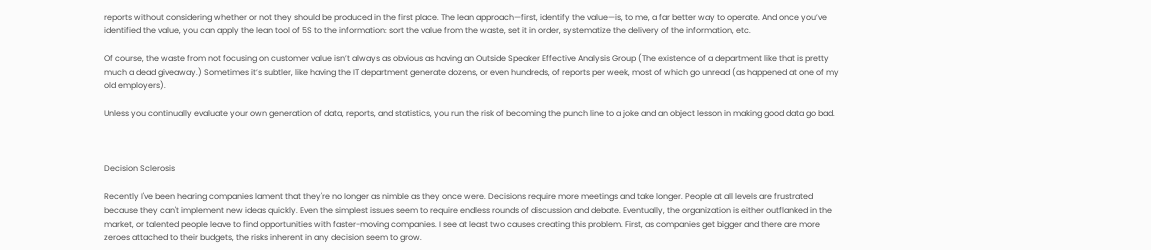reports without considering whether or not they should be produced in the first place. The lean approach—first, identify the value—is, to me, a far better way to operate. And once you’ve identified the value, you can apply the lean tool of 5S to the information: sort the value from the waste, set it in order, systematize the delivery of the information, etc.

Of course, the waste from not focusing on customer value isn’t always as obvious as having an Outside Speaker Effective Analysis Group (The existence of a department like that is pretty much a dead giveaway.) Sometimes it’s subtler, like having the IT department generate dozens, or even hundreds, of reports per week, most of which go unread (as happened at one of my old employers).

Unless you continually evaluate your own generation of data, reports, and statistics, you run the risk of becoming the punch line to a joke and an object lesson in making good data go bad.



Decision Sclerosis

Recently I've been hearing companies lament that they're no longer as nimble as they once were. Decisions require more meetings and take longer. People at all levels are frustrated because they can't implement new ideas quickly. Even the simplest issues seem to require endless rounds of discussion and debate. Eventually, the organization is either outflanked in the market, or talented people leave to find opportunities with faster-moving companies. I see at least two causes creating this problem. First, as companies get bigger and there are more zeroes attached to their budgets, the risks inherent in any decision seem to grow.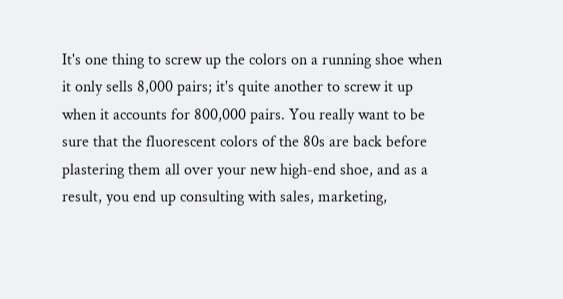It's one thing to screw up the colors on a running shoe when it only sells 8,000 pairs; it's quite another to screw it up when it accounts for 800,000 pairs. You really want to be sure that the fluorescent colors of the 80s are back before plastering them all over your new high-end shoe, and as a result, you end up consulting with sales, marketing,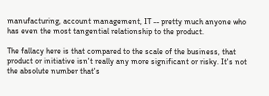manufacturing, account management, IT -- pretty much anyone who has even the most tangential relationship to the product.

The fallacy here is that compared to the scale of the business, that product or initiative isn't really any more significant or risky. It's not the absolute number that's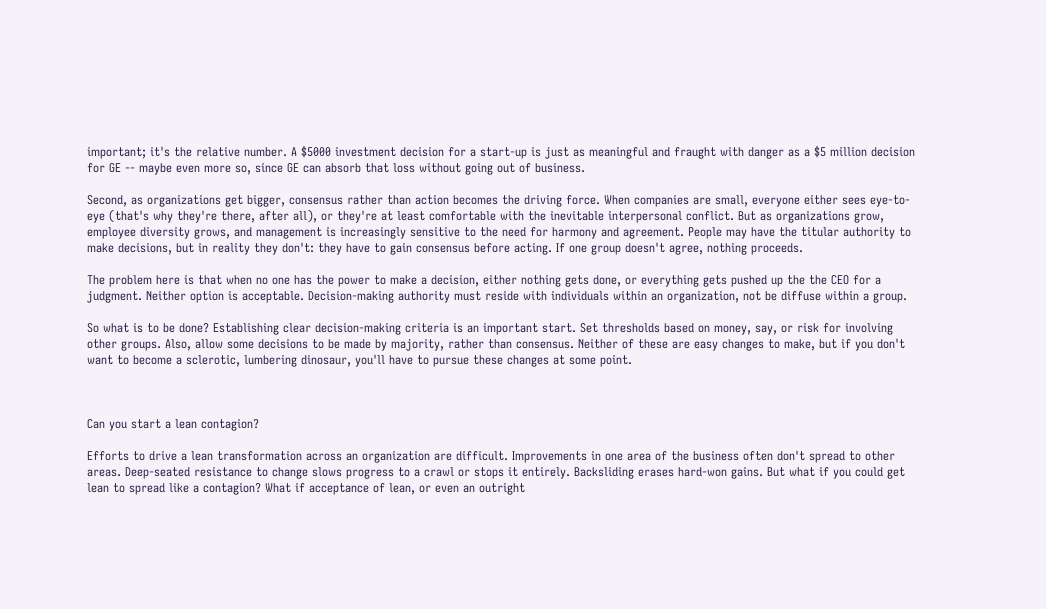important; it's the relative number. A $5000 investment decision for a start-up is just as meaningful and fraught with danger as a $5 million decision for GE -- maybe even more so, since GE can absorb that loss without going out of business.

Second, as organizations get bigger, consensus rather than action becomes the driving force. When companies are small, everyone either sees eye-to-eye (that's why they're there, after all), or they're at least comfortable with the inevitable interpersonal conflict. But as organizations grow, employee diversity grows, and management is increasingly sensitive to the need for harmony and agreement. People may have the titular authority to make decisions, but in reality they don't: they have to gain consensus before acting. If one group doesn't agree, nothing proceeds.

The problem here is that when no one has the power to make a decision, either nothing gets done, or everything gets pushed up the the CEO for a judgment. Neither option is acceptable. Decision-making authority must reside with individuals within an organization, not be diffuse within a group.

So what is to be done? Establishing clear decision-making criteria is an important start. Set thresholds based on money, say, or risk for involving other groups. Also, allow some decisions to be made by majority, rather than consensus. Neither of these are easy changes to make, but if you don't want to become a sclerotic, lumbering dinosaur, you'll have to pursue these changes at some point.



Can you start a lean contagion?

Efforts to drive a lean transformation across an organization are difficult. Improvements in one area of the business often don't spread to other areas. Deep-seated resistance to change slows progress to a crawl or stops it entirely. Backsliding erases hard-won gains. But what if you could get lean to spread like a contagion? What if acceptance of lean, or even an outright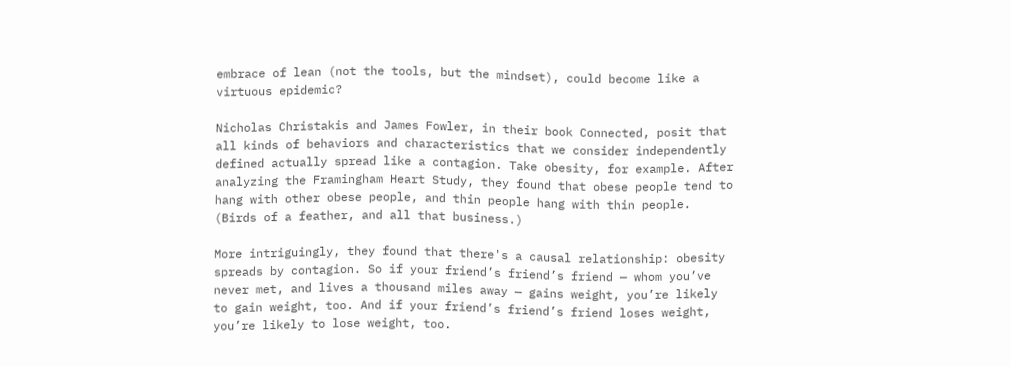embrace of lean (not the tools, but the mindset), could become like a virtuous epidemic?

Nicholas Christakis and James Fowler, in their book Connected, posit that all kinds of behaviors and characteristics that we consider independently defined actually spread like a contagion. Take obesity, for example. After analyzing the Framingham Heart Study, they found that obese people tend to hang with other obese people, and thin people hang with thin people. (Birds of a feather, and all that business.)

More intriguingly, they found that there's a causal relationship: obesity spreads by contagion. So if your friend’s friend’s friend — whom you’ve never met, and lives a thousand miles away — gains weight, you’re likely to gain weight, too. And if your friend’s friend’s friend loses weight, you’re likely to lose weight, too.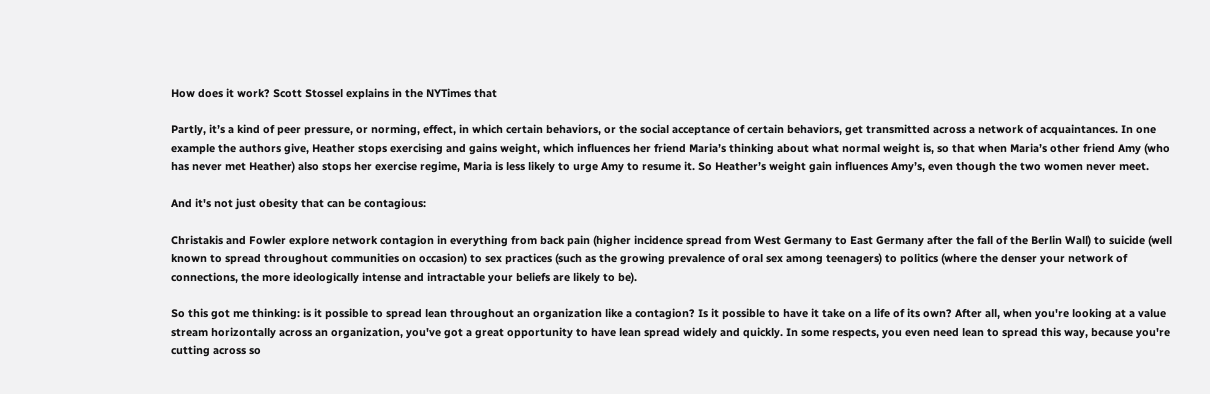How does it work? Scott Stossel explains in the NYTimes that

Partly, it’s a kind of peer pressure, or norming, effect, in which certain behaviors, or the social acceptance of certain behaviors, get transmitted across a network of acquaintances. In one example the authors give, Heather stops exercising and gains weight, which influences her friend Maria’s thinking about what normal weight is, so that when Maria’s other friend Amy (who has never met Heather) also stops her exercise regime, Maria is less likely to urge Amy to resume it. So Heather’s weight gain influences Amy’s, even though the two women never meet.

And it's not just obesity that can be contagious:

Christakis and Fowler explore network contagion in everything from back pain (higher incidence spread from West Germany to East Germany after the fall of the Berlin Wall) to suicide (well known to spread throughout communities on occasion) to sex practices (such as the growing prevalence of oral sex among teenagers) to politics (where the denser your network of connections, the more ideologically intense and intractable your beliefs are likely to be).

So this got me thinking: is it possible to spread lean throughout an organization like a contagion? Is it possible to have it take on a life of its own? After all, when you're looking at a value stream horizontally across an organization, you've got a great opportunity to have lean spread widely and quickly. In some respects, you even need lean to spread this way, because you're cutting across so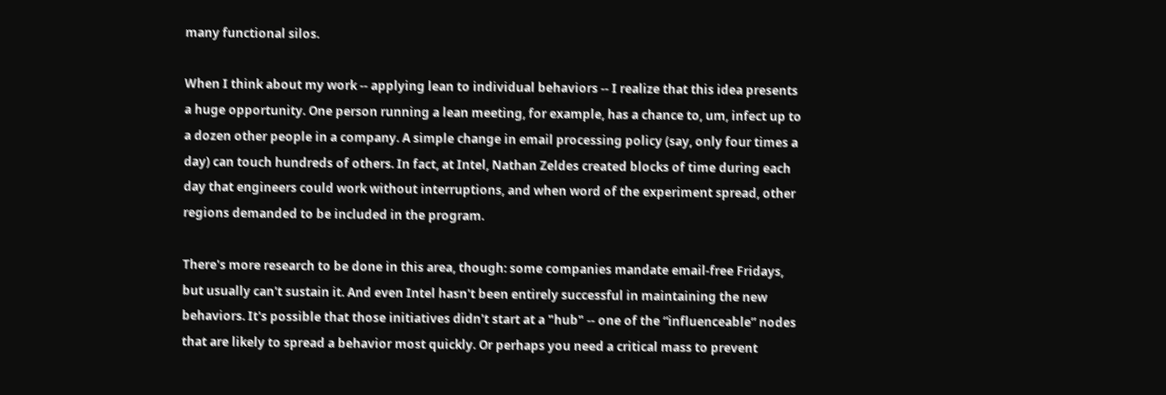many functional silos.

When I think about my work -- applying lean to individual behaviors -- I realize that this idea presents a huge opportunity. One person running a lean meeting, for example, has a chance to, um, infect up to a dozen other people in a company. A simple change in email processing policy (say, only four times a day) can touch hundreds of others. In fact, at Intel, Nathan Zeldes created blocks of time during each day that engineers could work without interruptions, and when word of the experiment spread, other regions demanded to be included in the program.

There's more research to be done in this area, though: some companies mandate email-free Fridays, but usually can't sustain it. And even Intel hasn't been entirely successful in maintaining the new behaviors. It's possible that those initiatives didn't start at a "hub" -- one of the “influenceable” nodes that are likely to spread a behavior most quickly. Or perhaps you need a critical mass to prevent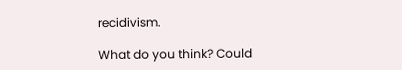recidivism.

What do you think? Could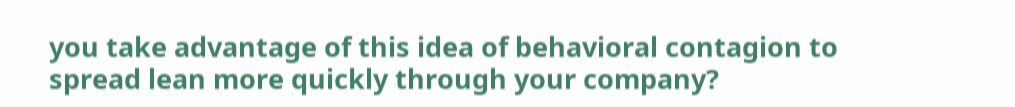you take advantage of this idea of behavioral contagion to spread lean more quickly through your company?